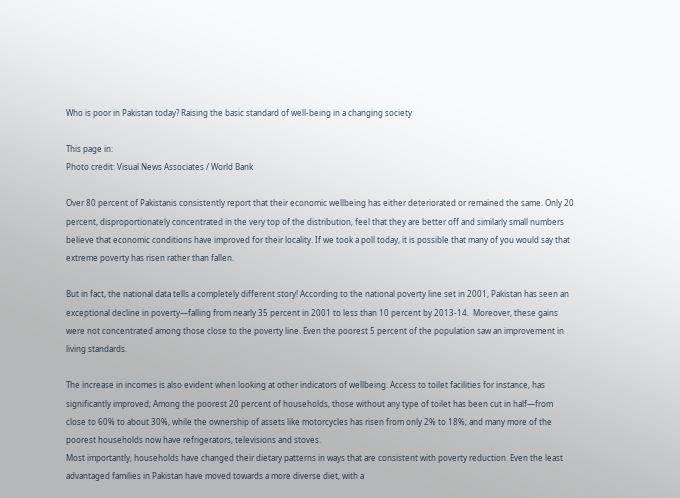Who is poor in Pakistan today? Raising the basic standard of well-being in a changing society

This page in:
Photo credit: Visual News Associates / World Bank

Over 80 percent of Pakistanis consistently report that their economic wellbeing has either deteriorated or remained the same. Only 20 percent, disproportionately concentrated in the very top of the distribution, feel that they are better off and similarly small numbers believe that economic conditions have improved for their locality. If we took a poll today, it is possible that many of you would say that extreme poverty has risen rather than fallen.

But in fact, the national data tells a completely different story! According to the national poverty line set in 2001, Pakistan has seen an exceptional decline in poverty—falling from nearly 35 percent in 2001 to less than 10 percent by 2013-14.  Moreover, these gains were not concentrated among those close to the poverty line. Even the poorest 5 percent of the population saw an improvement in living standards.

The increase in incomes is also evident when looking at other indicators of wellbeing. Access to toilet facilities for instance, has significantly improved; Among the poorest 20 percent of households, those without any type of toilet has been cut in half—from close to 60% to about 30%, while the ownership of assets like motorcycles has risen from only 2% to 18%; and many more of the poorest households now have refrigerators, televisions and stoves.
Most importantly, households have changed their dietary patterns in ways that are consistent with poverty reduction. Even the least advantaged families in Pakistan have moved towards a more diverse diet, with a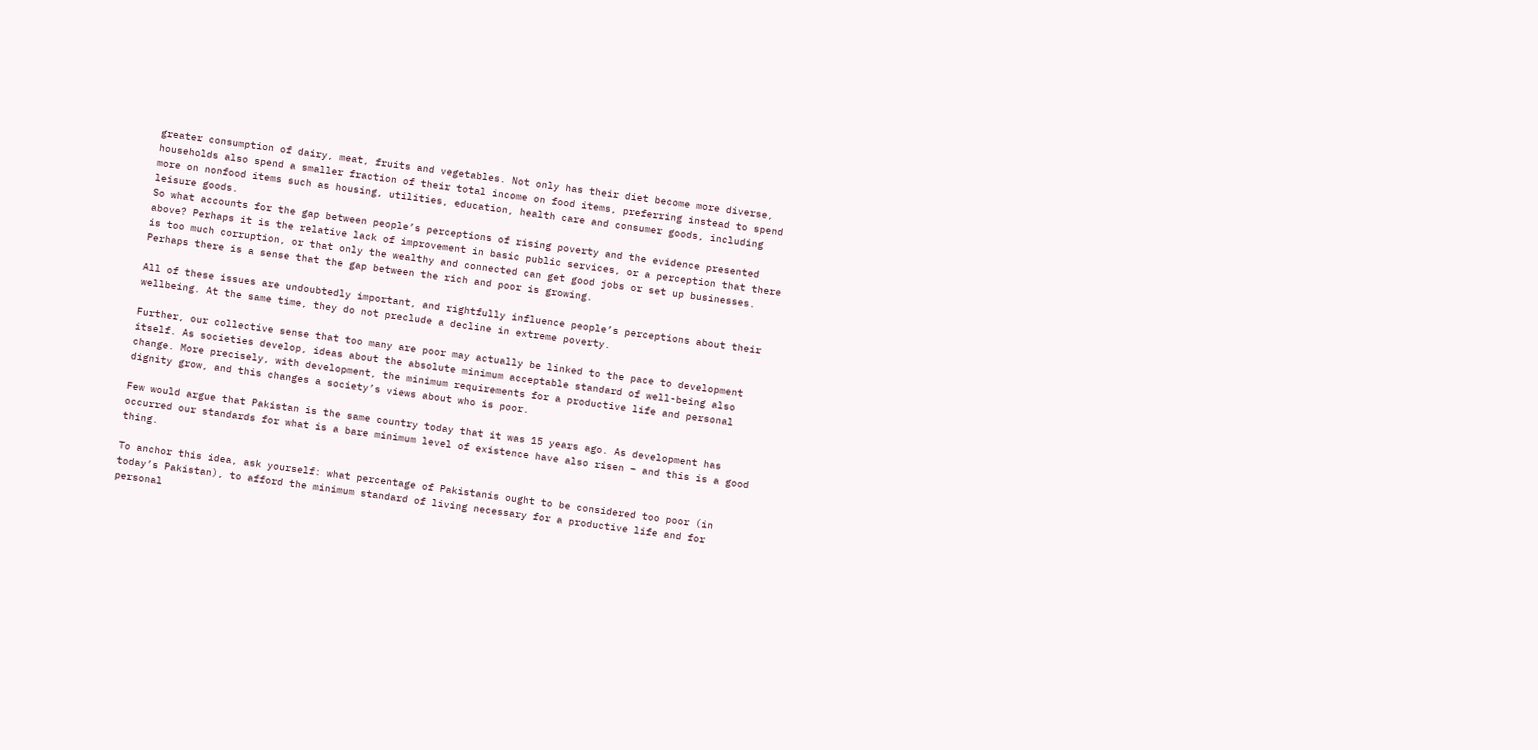greater consumption of dairy, meat, fruits and vegetables. Not only has their diet become more diverse, households also spend a smaller fraction of their total income on food items, preferring instead to spend more on nonfood items such as housing, utilities, education, health care and consumer goods, including leisure goods.
So what accounts for the gap between people’s perceptions of rising poverty and the evidence presented above? Perhaps it is the relative lack of improvement in basic public services, or a perception that there is too much corruption, or that only the wealthy and connected can get good jobs or set up businesses. Perhaps there is a sense that the gap between the rich and poor is growing.

All of these issues are undoubtedly important, and rightfully influence people’s perceptions about their wellbeing. At the same time, they do not preclude a decline in extreme poverty.

Further, our collective sense that too many are poor may actually be linked to the pace to development itself. As societies develop, ideas about the absolute minimum acceptable standard of well-being also change. More precisely, with development, the minimum requirements for a productive life and personal dignity grow, and this changes a society’s views about who is poor.

Few would argue that Pakistan is the same country today that it was 15 years ago. As development has occurred our standards for what is a bare minimum level of existence have also risen – and this is a good thing.

To anchor this idea, ask yourself: what percentage of Pakistanis ought to be considered too poor (in today’s Pakistan), to afford the minimum standard of living necessary for a productive life and for personal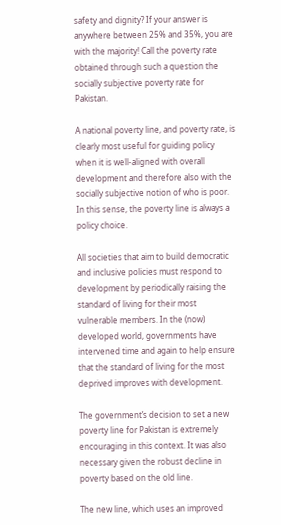safety and dignity? If your answer is anywhere between 25% and 35%, you are with the majority! Call the poverty rate obtained through such a question the socially subjective poverty rate for Pakistan.

A national poverty line, and poverty rate, is clearly most useful for guiding policy when it is well-aligned with overall development and therefore also with the socially subjective notion of who is poor. In this sense, the poverty line is always a policy choice.

All societies that aim to build democratic and inclusive policies must respond to development by periodically raising the standard of living for their most vulnerable members. In the (now) developed world, governments have intervened time and again to help ensure that the standard of living for the most deprived improves with development.

The government’s decision to set a new poverty line for Pakistan is extremely encouraging in this context. It was also necessary given the robust decline in poverty based on the old line.

The new line, which uses an improved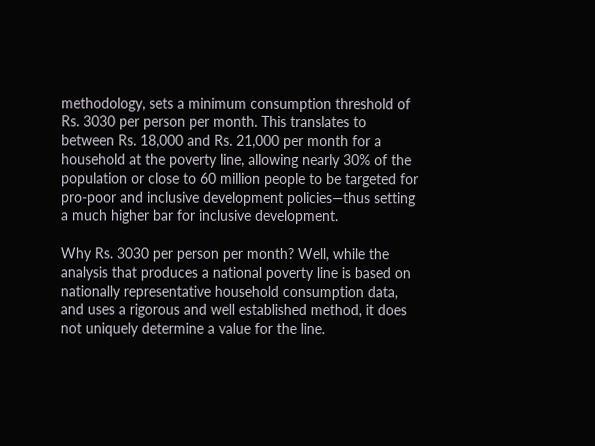methodology, sets a minimum consumption threshold of Rs. 3030 per person per month. This translates to between Rs. 18,000 and Rs. 21,000 per month for a household at the poverty line, allowing nearly 30% of the population or close to 60 million people to be targeted for pro-poor and inclusive development policies—thus setting a much higher bar for inclusive development.

Why Rs. 3030 per person per month? Well, while the analysis that produces a national poverty line is based on nationally representative household consumption data, and uses a rigorous and well established method, it does not uniquely determine a value for the line.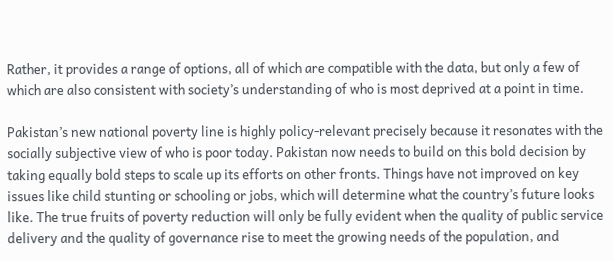Rather, it provides a range of options, all of which are compatible with the data, but only a few of which are also consistent with society’s understanding of who is most deprived at a point in time.

Pakistan’s new national poverty line is highly policy-relevant precisely because it resonates with the socially subjective view of who is poor today. Pakistan now needs to build on this bold decision by taking equally bold steps to scale up its efforts on other fronts. Things have not improved on key issues like child stunting or schooling or jobs, which will determine what the country’s future looks like. The true fruits of poverty reduction will only be fully evident when the quality of public service delivery and the quality of governance rise to meet the growing needs of the population, and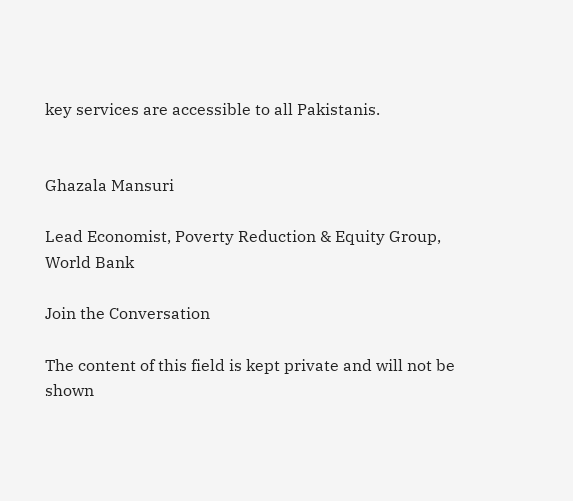key services are accessible to all Pakistanis.


Ghazala Mansuri

Lead Economist, Poverty Reduction & Equity Group, World Bank

Join the Conversation

The content of this field is kept private and will not be shown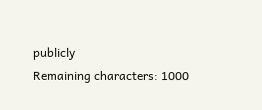publicly
Remaining characters: 1000